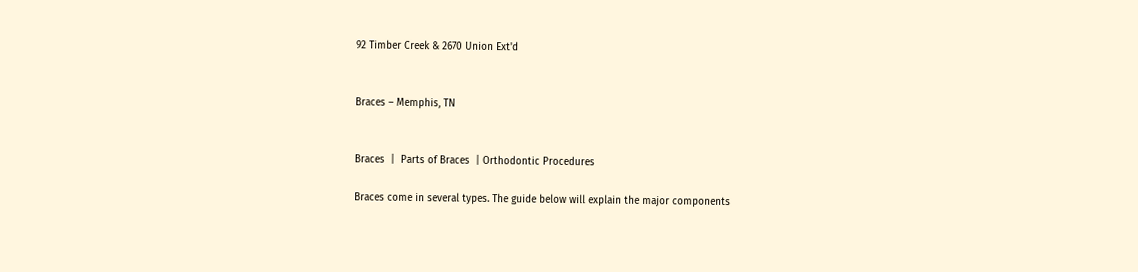92 Timber Creek & 2670 Union Ext'd


Braces – Memphis, TN


Braces  |  Parts of Braces  | Orthodontic Procedures

Braces come in several types. The guide below will explain the major components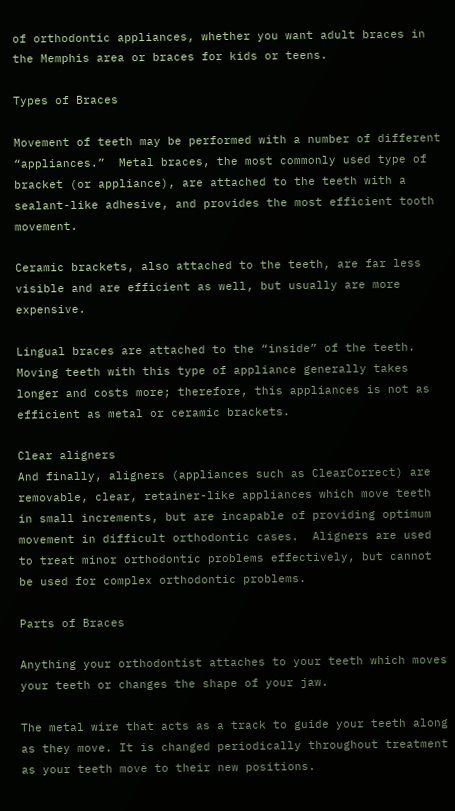of orthodontic appliances, whether you want adult braces in the Memphis area or braces for kids or teens.

Types of Braces

Movement of teeth may be performed with a number of different “appliances.”  Metal braces, the most commonly used type of bracket (or appliance), are attached to the teeth with a sealant-like adhesive, and provides the most efficient tooth movement.

Ceramic brackets, also attached to the teeth, are far less visible and are efficient as well, but usually are more expensive.

Lingual braces are attached to the “inside” of the teeth.  Moving teeth with this type of appliance generally takes longer and costs more; therefore, this appliances is not as efficient as metal or ceramic brackets.

Clear aligners
And finally, aligners (appliances such as ClearCorrect) are removable, clear, retainer-like appliances which move teeth in small increments, but are incapable of providing optimum movement in difficult orthodontic cases.  Aligners are used to treat minor orthodontic problems effectively, but cannot be used for complex orthodontic problems.

Parts of Braces

Anything your orthodontist attaches to your teeth which moves your teeth or changes the shape of your jaw.

The metal wire that acts as a track to guide your teeth along as they move. It is changed periodically throughout treatment as your teeth move to their new positions.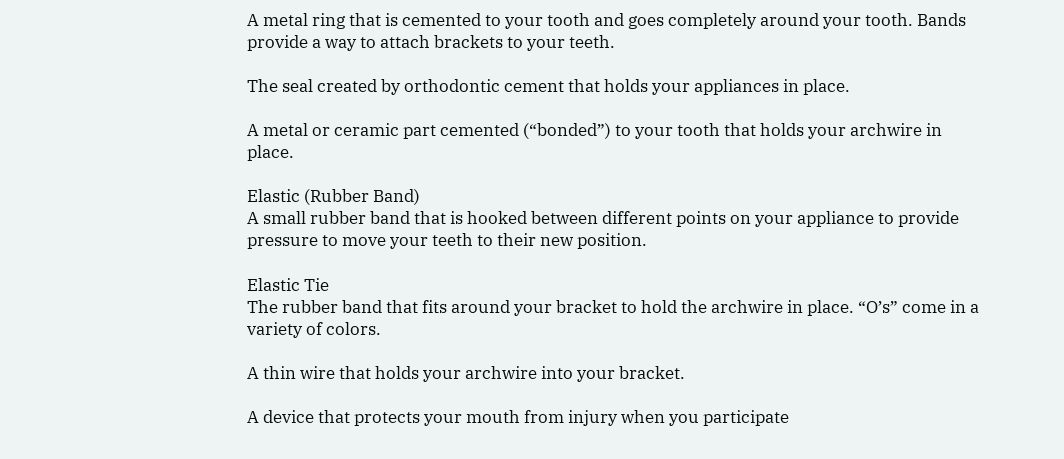A metal ring that is cemented to your tooth and goes completely around your tooth. Bands provide a way to attach brackets to your teeth.

The seal created by orthodontic cement that holds your appliances in place.

A metal or ceramic part cemented (“bonded”) to your tooth that holds your archwire in place.

Elastic (Rubber Band)
A small rubber band that is hooked between different points on your appliance to provide pressure to move your teeth to their new position.

Elastic Tie
The rubber band that fits around your bracket to hold the archwire in place. “O’s” come in a variety of colors.

A thin wire that holds your archwire into your bracket.

A device that protects your mouth from injury when you participate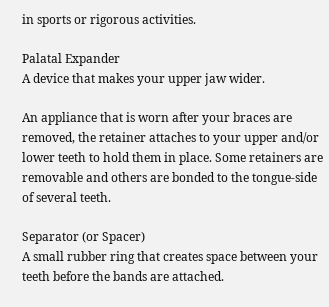in sports or rigorous activities.

Palatal Expander
A device that makes your upper jaw wider.

An appliance that is worn after your braces are removed, the retainer attaches to your upper and/or lower teeth to hold them in place. Some retainers are removable and others are bonded to the tongue-side of several teeth.

Separator (or Spacer)
A small rubber ring that creates space between your teeth before the bands are attached.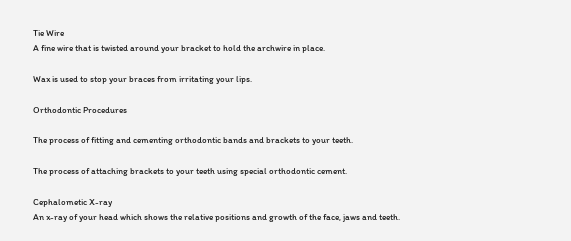Tie Wire
A fine wire that is twisted around your bracket to hold the archwire in place.

Wax is used to stop your braces from irritating your lips.

Orthodontic Procedures

The process of fitting and cementing orthodontic bands and brackets to your teeth.

The process of attaching brackets to your teeth using special orthodontic cement.

Cephalometic X-ray
An x-ray of your head which shows the relative positions and growth of the face, jaws and teeth.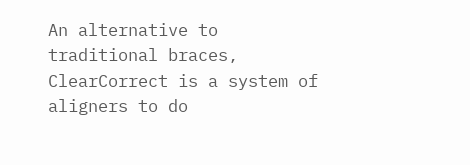An alternative to traditional braces, ClearCorrect is a system of aligners to do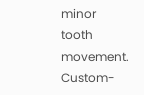minor tooth movement. Custom-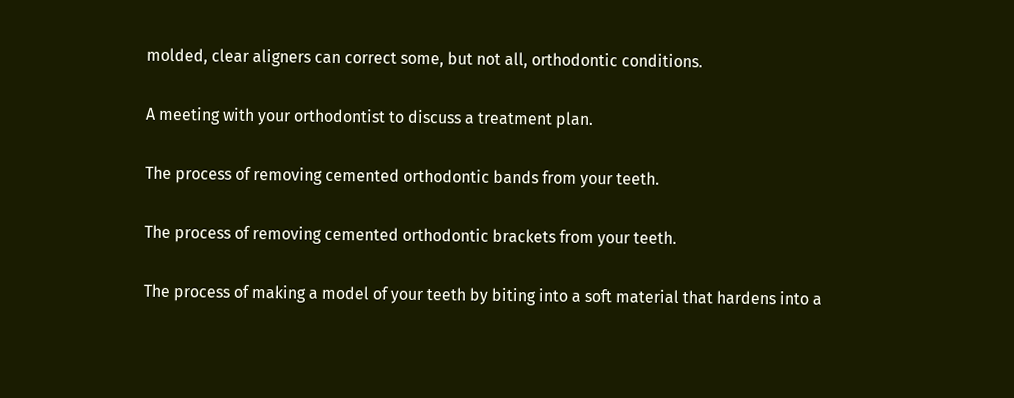molded, clear aligners can correct some, but not all, orthodontic conditions.

A meeting with your orthodontist to discuss a treatment plan.

The process of removing cemented orthodontic bands from your teeth.

The process of removing cemented orthodontic brackets from your teeth.

The process of making a model of your teeth by biting into a soft material that hardens into a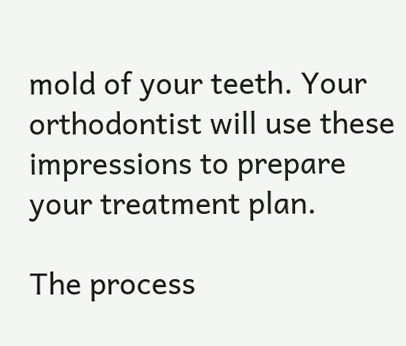mold of your teeth. Your orthodontist will use these impressions to prepare your treatment plan.

The process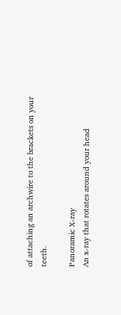of attaching an archwire to the brackets on your teeth.

Panoramic X-ray
An x-ray that rotates around your head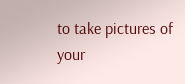to take pictures of your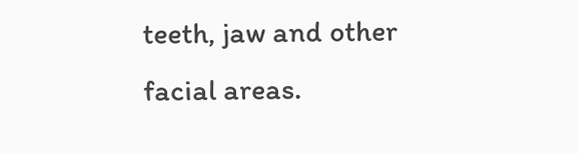teeth, jaw and other facial areas.